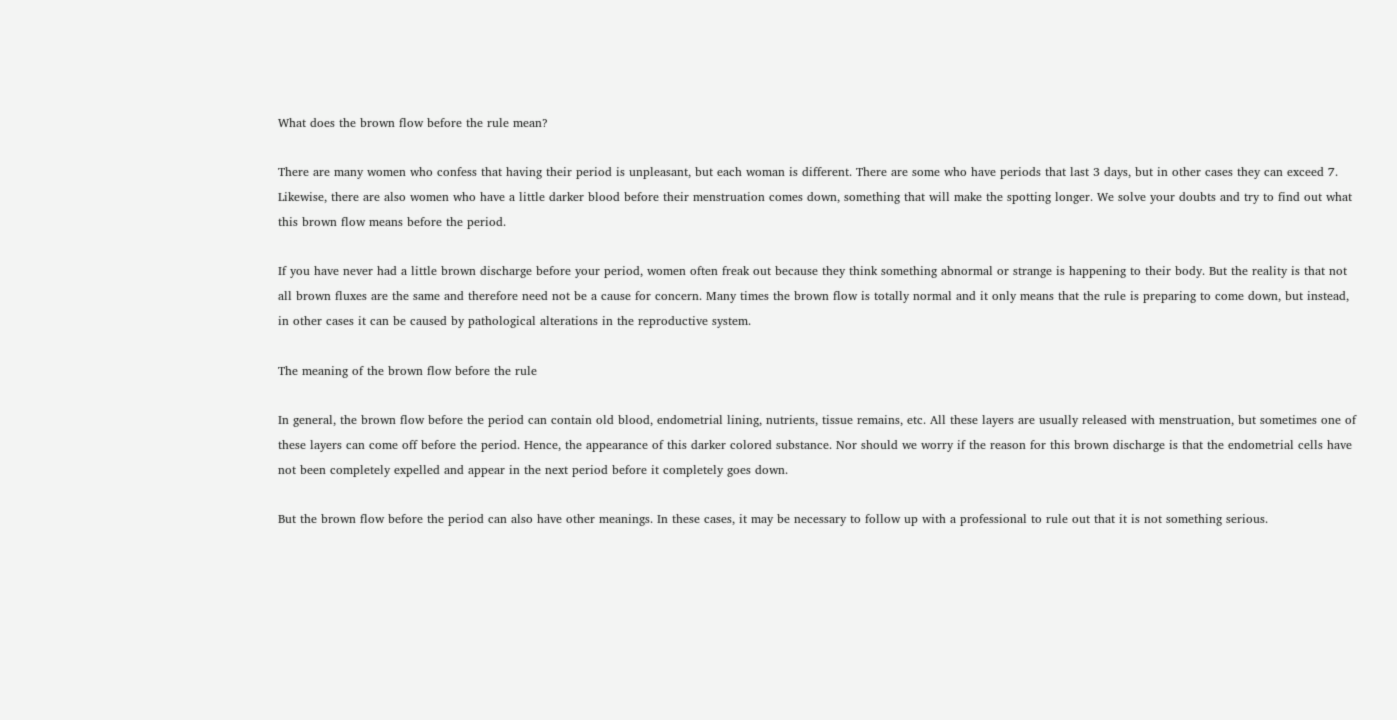What does the brown flow before the rule mean?

There are many women who confess that having their period is unpleasant, but each woman is different. There are some who have periods that last 3 days, but in other cases they can exceed 7. Likewise, there are also women who have a little darker blood before their menstruation comes down, something that will make the spotting longer. We solve your doubts and try to find out what this brown flow means before the period.

If you have never had a little brown discharge before your period, women often freak out because they think something abnormal or strange is happening to their body. But the reality is that not all brown fluxes are the same and therefore need not be a cause for concern. Many times the brown flow is totally normal and it only means that the rule is preparing to come down, but instead, in other cases it can be caused by pathological alterations in the reproductive system.

The meaning of the brown flow before the rule

In general, the brown flow before the period can contain old blood, endometrial lining, nutrients, tissue remains, etc. All these layers are usually released with menstruation, but sometimes one of these layers can come off before the period. Hence, the appearance of this darker colored substance. Nor should we worry if the reason for this brown discharge is that the endometrial cells have not been completely expelled and appear in the next period before it completely goes down.

But the brown flow before the period can also have other meanings. In these cases, it may be necessary to follow up with a professional to rule out that it is not something serious.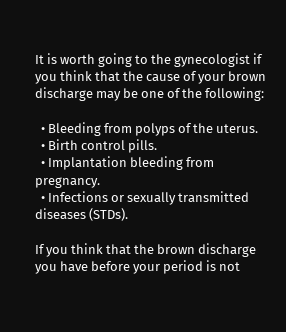It is worth going to the gynecologist if you think that the cause of your brown discharge may be one of the following:

  • Bleeding from polyps of the uterus.
  • Birth control pills.
  • Implantation bleeding from pregnancy.
  • Infections or sexually transmitted diseases (STDs).

If you think that the brown discharge you have before your period is not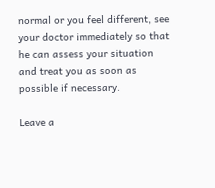normal or you feel different, see your doctor immediately so that he can assess your situation and treat you as soon as possible if necessary.

Leave a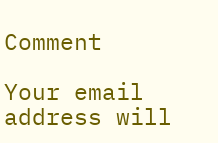Comment

Your email address will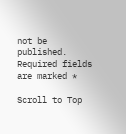not be published. Required fields are marked *

Scroll to Top